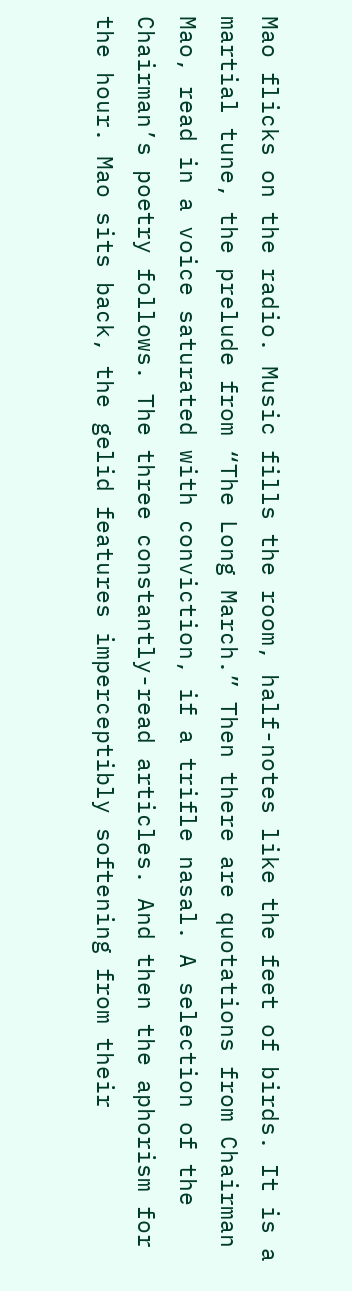Mao flicks on the radio. Music fills the room, half-notes like the feet of birds. It is a martial tune, the prelude from “The Long March.” Then there are quotations from Chairman Mao, read in a voice saturated with conviction, if a trifle nasal. A selection of the Chairman’s poetry follows. The three constantly-read articles. And then the aphorism for the hour. Mao sits back, the gelid features imperceptibly softening from their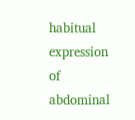habitual expression of abdominal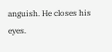anguish. He closes his eyes.